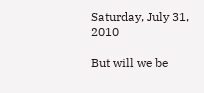Saturday, July 31, 2010

But will we be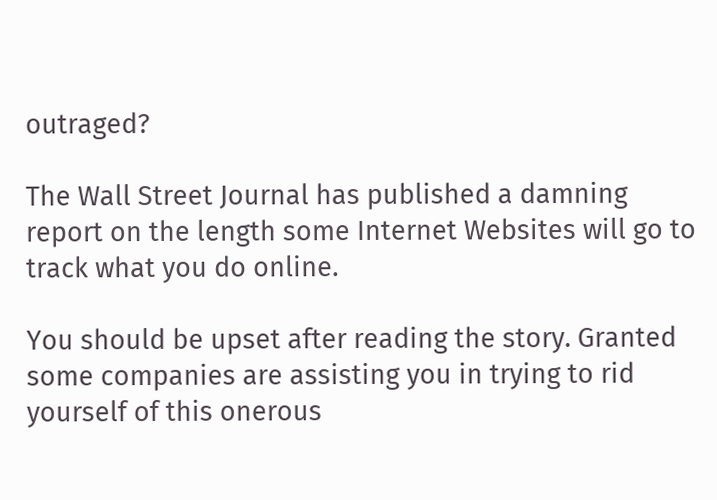outraged?

The Wall Street Journal has published a damning report on the length some Internet Websites will go to track what you do online.

You should be upset after reading the story. Granted some companies are assisting you in trying to rid yourself of this onerous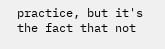practice, but it's the fact that not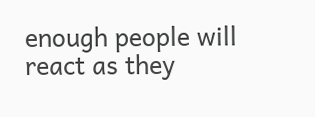enough people will react as they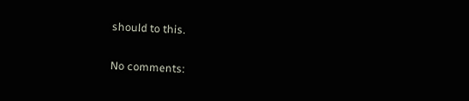should to this.

No comments: